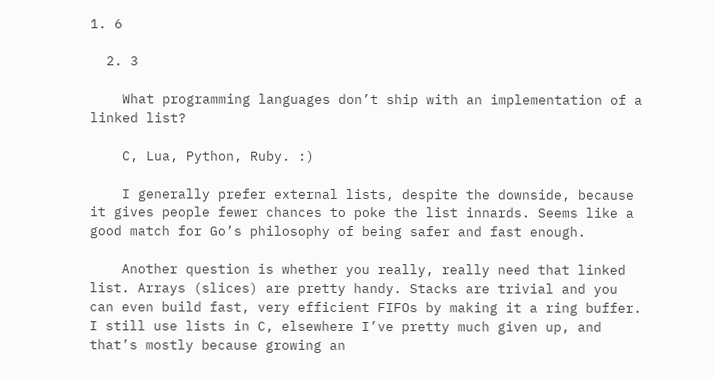1. 6

  2. 3

    What programming languages don’t ship with an implementation of a linked list?

    C, Lua, Python, Ruby. :)

    I generally prefer external lists, despite the downside, because it gives people fewer chances to poke the list innards. Seems like a good match for Go’s philosophy of being safer and fast enough.

    Another question is whether you really, really need that linked list. Arrays (slices) are pretty handy. Stacks are trivial and you can even build fast, very efficient FIFOs by making it a ring buffer. I still use lists in C, elsewhere I’ve pretty much given up, and that’s mostly because growing an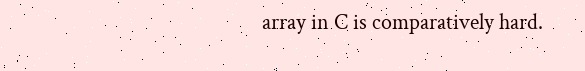array in C is comparatively hard.